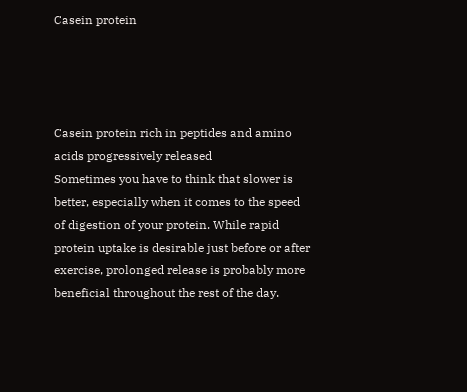Casein protein




Casein protein rich in peptides and amino acids progressively released
Sometimes you have to think that slower is better, especially when it comes to the speed of digestion of your protein. While rapid protein uptake is desirable just before or after exercise, prolonged release is probably more beneficial throughout the rest of the day.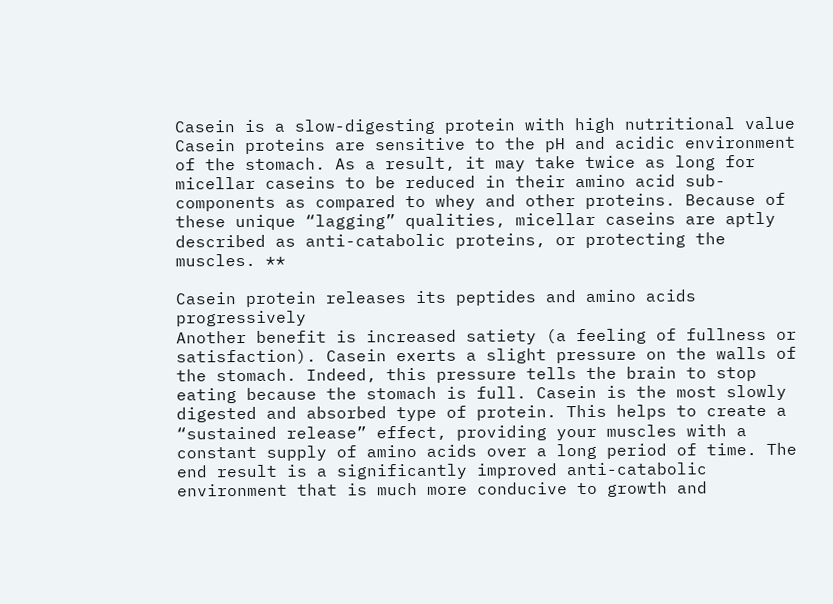Casein is a slow-digesting protein with high nutritional value
Casein proteins are sensitive to the pH and acidic environment of the stomach. As a result, it may take twice as long for micellar caseins to be reduced in their amino acid sub-components as compared to whey and other proteins. Because of these unique “lagging” qualities, micellar caseins are aptly described as anti-catabolic proteins, or protecting the muscles. **

Casein protein releases its peptides and amino acids progressively
Another benefit is increased satiety (a feeling of fullness or satisfaction). Casein exerts a slight pressure on the walls of the stomach. Indeed, this pressure tells the brain to stop eating because the stomach is full. Casein is the most slowly digested and absorbed type of protein. This helps to create a “sustained release” effect, providing your muscles with a constant supply of amino acids over a long period of time. The end result is a significantly improved anti-catabolic environment that is much more conducive to growth and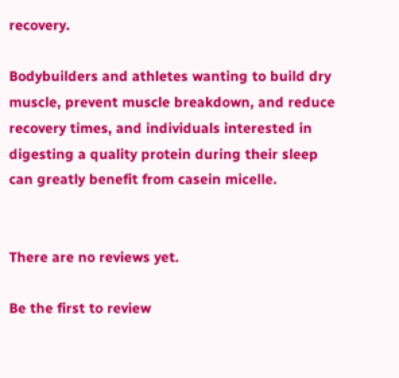recovery.

Bodybuilders and athletes wanting to build dry muscle, prevent muscle breakdown, and reduce recovery times, and individuals interested in digesting a quality protein during their sleep can greatly benefit from casein micelle.


There are no reviews yet.

Be the first to review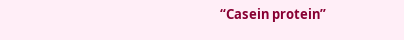“Casein protein”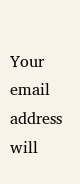Your email address will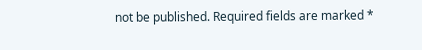not be published. Required fields are marked *